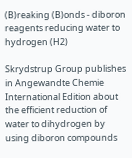(B)reaking (B)onds - diboron reagents reducing water to hydrogen (H2)

Skrydstrup Group publishes in Angewandte Chemie International Edition about the efficient reduction of water to dihydrogen by using diboron compounds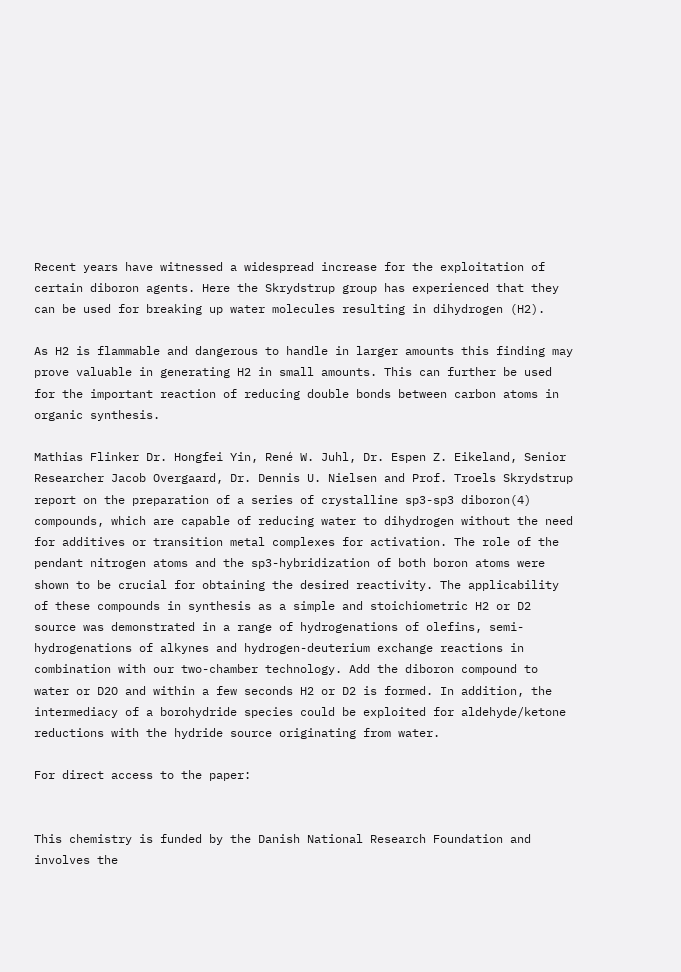Recent years have witnessed a widespread increase for the exploitation of certain diboron agents. Here the Skrydstrup group has experienced that they can be used for breaking up water molecules resulting in dihydrogen (H2).

As H2 is flammable and dangerous to handle in larger amounts this finding may prove valuable in generating H2 in small amounts. This can further be used for the important reaction of reducing double bonds between carbon atoms in organic synthesis.

Mathias Flinker Dr. Hongfei Yin, René W. Juhl, Dr. Espen Z. Eikeland, Senior Researcher Jacob Overgaard, Dr. Dennis U. Nielsen and Prof. Troels Skrydstrup report on the preparation of a series of crystalline sp3-sp3 diboron(4) compounds, which are capable of reducing water to dihydrogen without the need for additives or transition metal complexes for activation. The role of the pendant nitrogen atoms and the sp3-hybridization of both boron atoms were shown to be crucial for obtaining the desired reactivity. The applicability of these compounds in synthesis as a simple and stoichiometric H2 or D2 source was demonstrated in a range of hydrogenations of olefins, semi-hydrogenations of alkynes and hydrogen-deuterium exchange reactions in combination with our two-chamber technology. Add the diboron compound to water or D2O and within a few seconds H2 or D2 is formed. In addition, the intermediacy of a borohydride species could be exploited for aldehyde/ketone reductions with the hydride source originating from water.

For direct access to the paper:


This chemistry is funded by the Danish National Research Foundation and involves the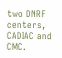two DNRF centers, CADIAC and CMC.